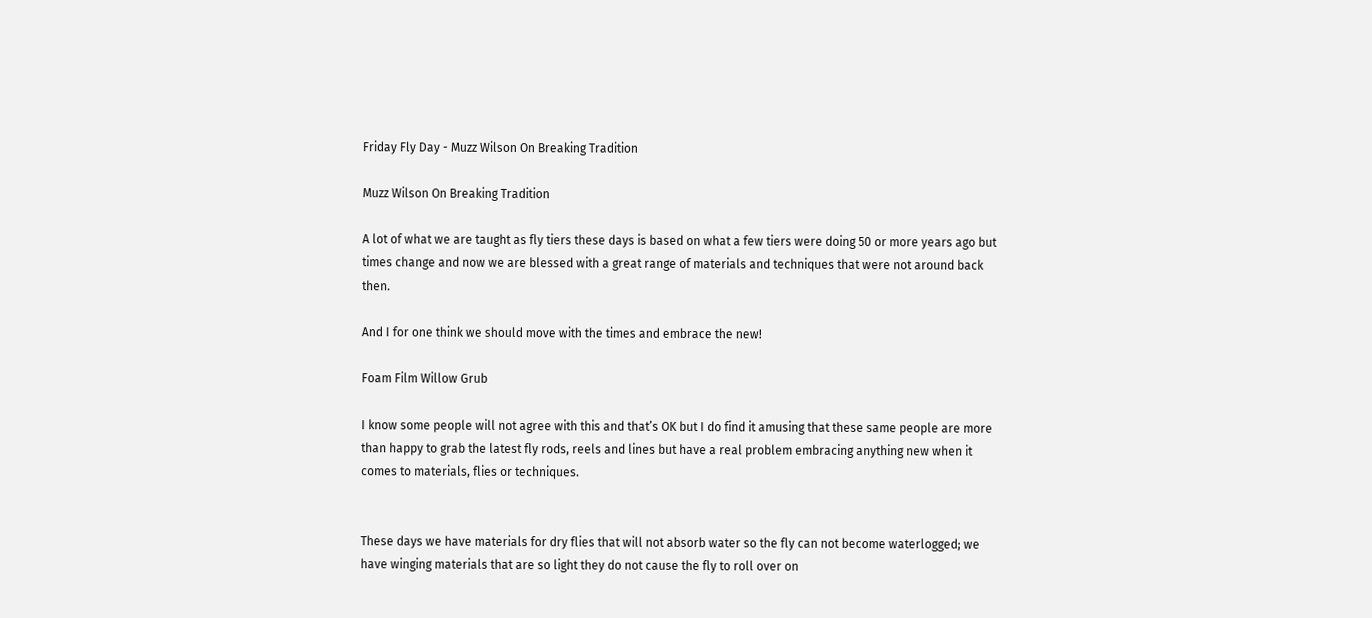Friday Fly Day - Muzz Wilson On Breaking Tradition

Muzz Wilson On Breaking Tradition

A lot of what we are taught as fly tiers these days is based on what a few tiers were doing 50 or more years ago but times change and now we are blessed with a great range of materials and techniques that were not around back then.

And I for one think we should move with the times and embrace the new!

Foam Film Willow Grub

I know some people will not agree with this and that’s OK but I do find it amusing that these same people are more than happy to grab the latest fly rods, reels and lines but have a real problem embracing anything new when it comes to materials, flies or techniques.


These days we have materials for dry flies that will not absorb water so the fly can not become waterlogged; we have winging materials that are so light they do not cause the fly to roll over on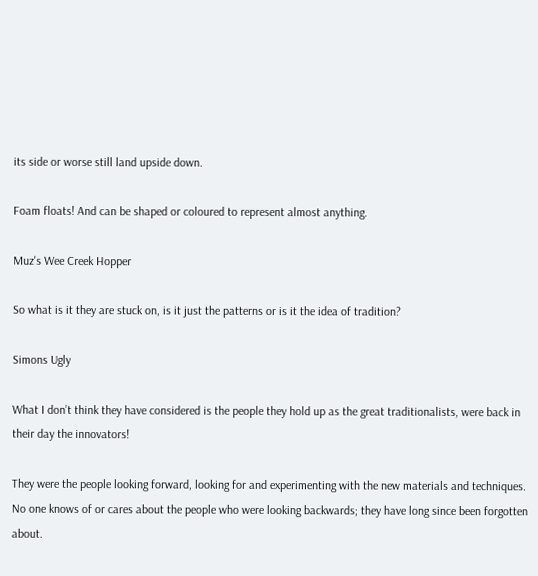its side or worse still land upside down.

Foam floats! And can be shaped or coloured to represent almost anything.

Muz's Wee Creek Hopper

So what is it they are stuck on, is it just the patterns or is it the idea of tradition?

Simons Ugly

What I don’t think they have considered is the people they hold up as the great traditionalists, were back in their day the innovators!

They were the people looking forward, looking for and experimenting with the new materials and techniques. No one knows of or cares about the people who were looking backwards; they have long since been forgotten about.